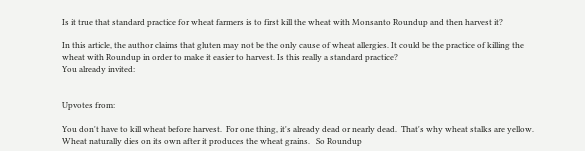Is it true that standard practice for wheat farmers is to first kill the wheat with Monsanto Roundup and then harvest it?

In this article, the author claims that gluten may not be the only cause of wheat allergies. It could be the practice of killing the wheat with Roundup in order to make it easier to harvest. Is this really a standard practice?
You already invited:


Upvotes from:

You don't have to kill wheat before harvest.  For one thing, it's already dead or nearly dead.  That's why wheat stalks are yellow.  Wheat naturally dies on its own after it produces the wheat grains.   So Roundup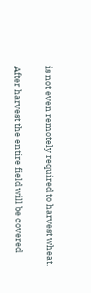is not even remotely required to harvest wheat.

After harvest the entire field will be covered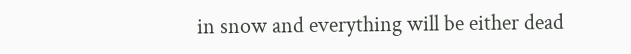in snow and everything will be either dead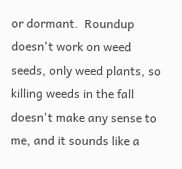or dormant.  Roundup doesn't work on weed seeds, only weed plants, so killing weeds in the fall doesn't make any sense to me, and it sounds like a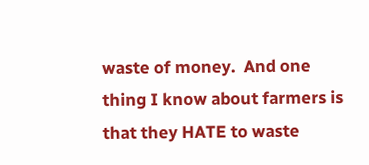waste of money.  And one thing I know about farmers is that they HATE to waste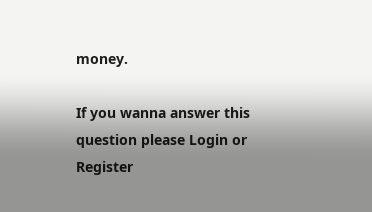money.

If you wanna answer this question please Login or Register